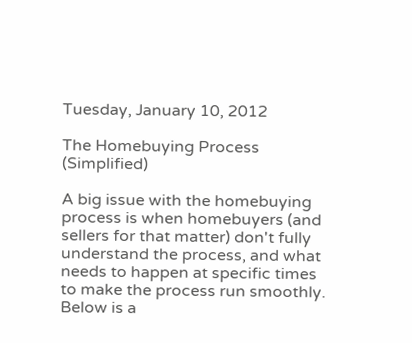Tuesday, January 10, 2012

The Homebuying Process (Simplified)

A big issue with the homebuying process is when homebuyers (and sellers for that matter) don't fully understand the process, and what needs to happen at specific times to make the process run smoothly.  Below is a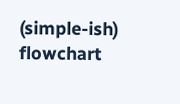(simple-ish) flowchart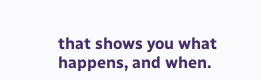that shows you what happens, and when.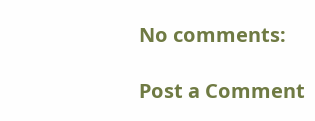No comments:

Post a Comment